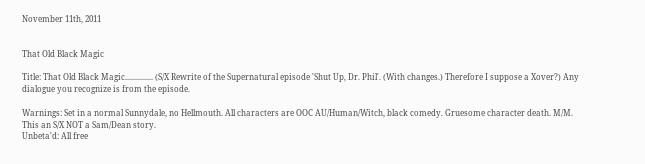November 11th, 2011


That Old Black Magic

Title: That Old Black Magic.............. (S/X Rewrite of the Supernatural episode 'Shut Up, Dr. Phil'. (With changes.) Therefore I suppose a Xover?) Any dialogue you recognize is from the episode.

Warnings: Set in a normal Sunnydale, no Hellmouth. All characters are OOC AU/Human/Witch, black comedy. Gruesome character death. M/M. This an S/X NOT a Sam/Dean story.
Unbeta'd: All free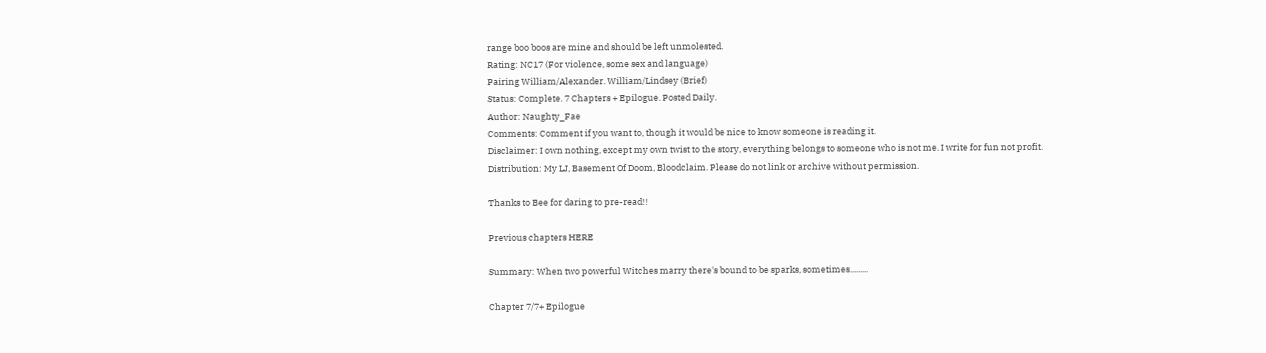range boo boos are mine and should be left unmolested.
Rating: NC17 (For violence, some sex and language)
Pairing William/Alexander. William/Lindsey (Brief)
Status: Complete. 7 Chapters + Epilogue. Posted Daily.
Author: Naughty_Fae
Comments: Comment if you want to, though it would be nice to know someone is reading it.
Disclaimer: I own nothing, except my own twist to the story, everything belongs to someone who is not me. I write for fun not profit.
Distribution: My LJ, Basement Of Doom, Bloodclaim. Please do not link or archive without permission.

Thanks to Bee for daring to pre-read!!

Previous chapters HERE

Summary: When two powerful Witches marry there's bound to be sparks, sometimes.........

Chapter 7/7+ Epilogue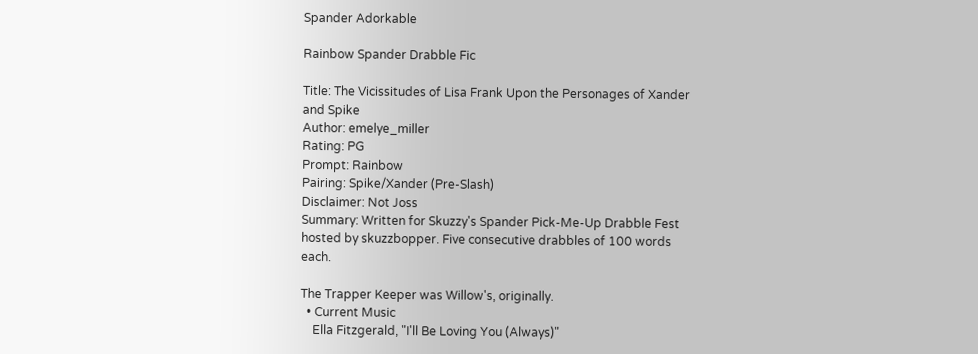Spander Adorkable

Rainbow Spander Drabble Fic

Title: The Vicissitudes of Lisa Frank Upon the Personages of Xander and Spike
Author: emelye_miller
Rating: PG
Prompt: Rainbow
Pairing: Spike/Xander (Pre-Slash)
Disclaimer: Not Joss
Summary: Written for Skuzzy's Spander Pick-Me-Up Drabble Fest hosted by skuzzbopper. Five consecutive drabbles of 100 words each.

The Trapper Keeper was Willow's, originally.
  • Current Music
    Ella Fitzgerald, "I'll Be Loving You (Always)"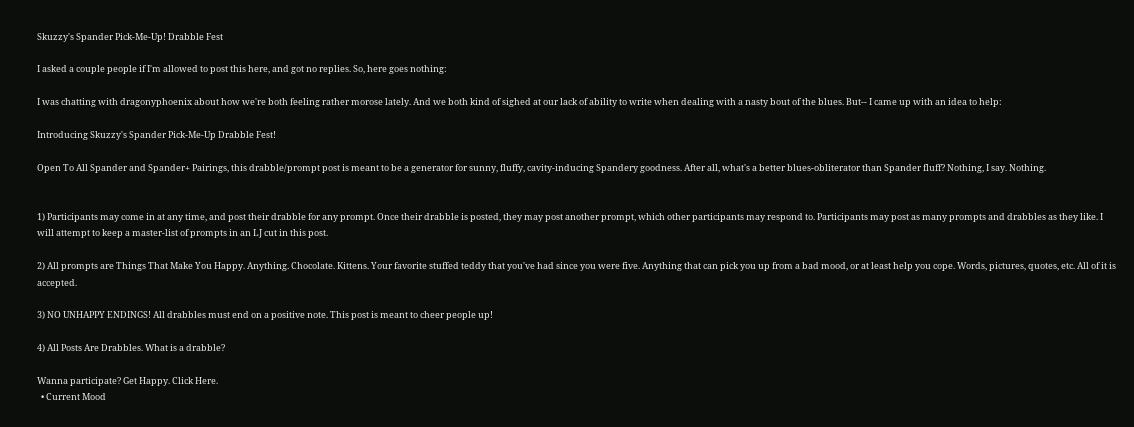Skuzzy's Spander Pick-Me-Up! Drabble Fest

I asked a couple people if I'm allowed to post this here, and got no replies. So, here goes nothing:

I was chatting with dragonyphoenix about how we're both feeling rather morose lately. And we both kind of sighed at our lack of ability to write when dealing with a nasty bout of the blues. But-- I came up with an idea to help:

Introducing Skuzzy's Spander Pick-Me-Up Drabble Fest!

Open To All Spander and Spander+ Pairings, this drabble/prompt post is meant to be a generator for sunny, fluffy, cavity-inducing Spandery goodness. After all, what's a better blues-obliterator than Spander fluff? Nothing, I say. Nothing.


1) Participants may come in at any time, and post their drabble for any prompt. Once their drabble is posted, they may post another prompt, which other participants may respond to. Participants may post as many prompts and drabbles as they like. I will attempt to keep a master-list of prompts in an LJ cut in this post.

2) All prompts are Things That Make You Happy. Anything. Chocolate. Kittens. Your favorite stuffed teddy that you've had since you were five. Anything that can pick you up from a bad mood, or at least help you cope. Words, pictures, quotes, etc. All of it is accepted.

3) NO UNHAPPY ENDINGS! All drabbles must end on a positive note. This post is meant to cheer people up!

4) All Posts Are Drabbles. What is a drabble?

Wanna participate? Get Happy. Click Here.
  • Current Mood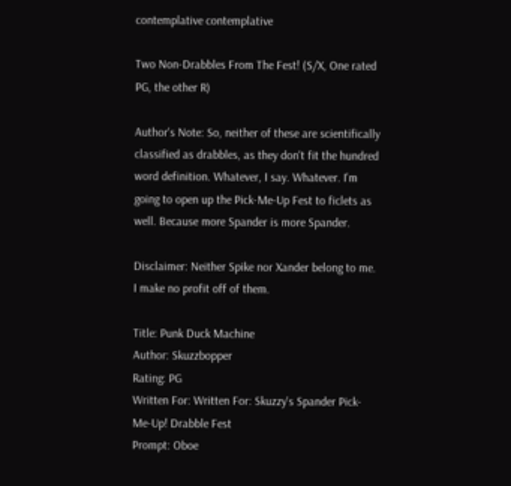contemplative contemplative

Two Non-Drabbles From The Fest! (S/X, One rated PG, the other R)

Author's Note: So, neither of these are scientifically classified as drabbles, as they don't fit the hundred word definition. Whatever, I say. Whatever. I'm going to open up the Pick-Me-Up Fest to ficlets as well. Because more Spander is more Spander.

Disclaimer: Neither Spike nor Xander belong to me. I make no profit off of them.

Title: Punk Duck Machine
Author: Skuzzbopper
Rating: PG
Written For: Written For: Skuzzy's Spander Pick-Me-Up! Drabble Fest
Prompt: Oboe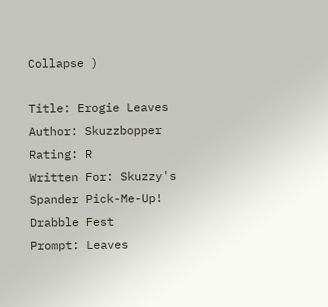Collapse )

Title: Erogie Leaves
Author: Skuzzbopper
Rating: R
Written For: Skuzzy's Spander Pick-Me-Up! Drabble Fest
Prompt: Leaves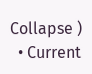Collapse )
  • Current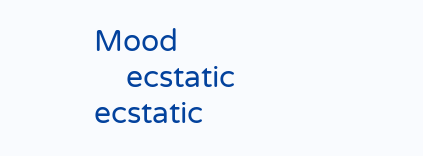Mood
    ecstatic ecstatic